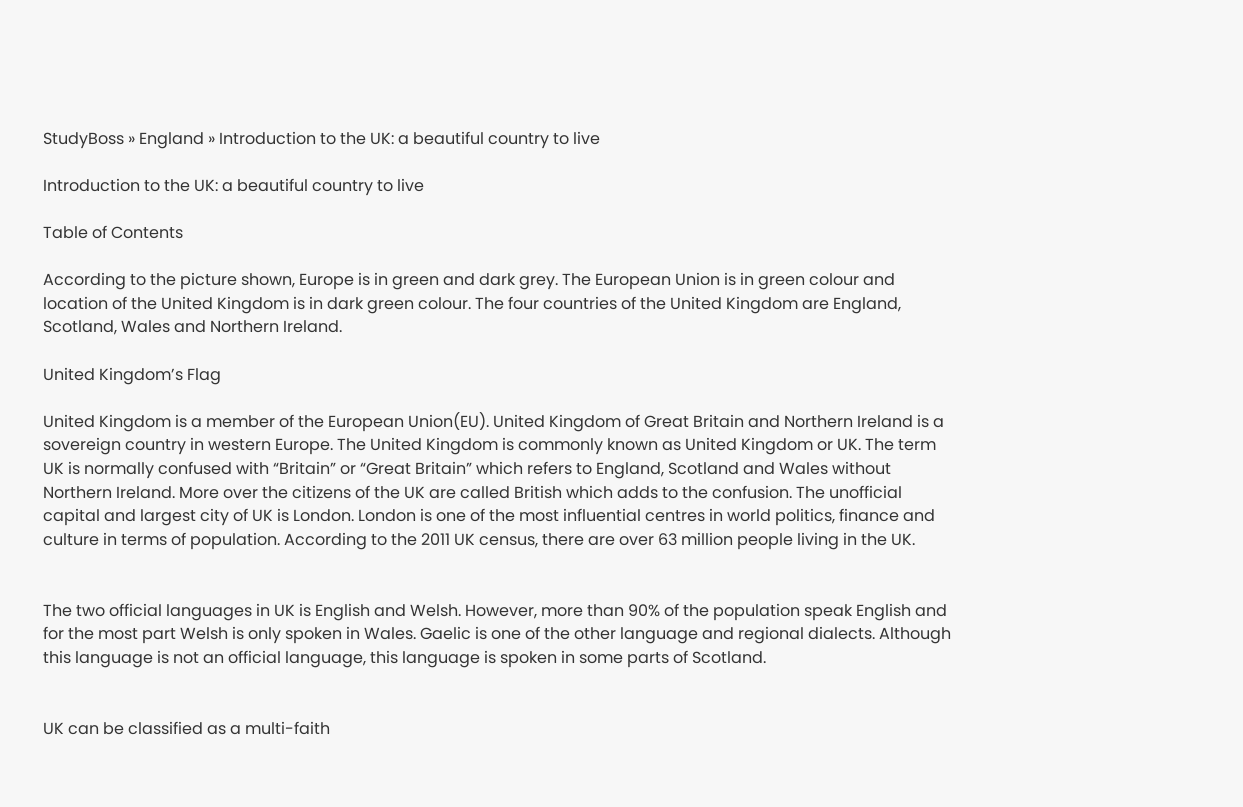StudyBoss » England » Introduction to the UK: a beautiful country to live

Introduction to the UK: a beautiful country to live

Table of Contents

According to the picture shown, Europe is in green and dark grey. The European Union is in green colour and location of the United Kingdom is in dark green colour. The four countries of the United Kingdom are England, Scotland, Wales and Northern Ireland.

United Kingdom’s Flag

United Kingdom is a member of the European Union(EU). United Kingdom of Great Britain and Northern Ireland is a sovereign country in western Europe. The United Kingdom is commonly known as United Kingdom or UK. The term UK is normally confused with “Britain” or “Great Britain” which refers to England, Scotland and Wales without Northern Ireland. More over the citizens of the UK are called British which adds to the confusion. The unofficial capital and largest city of UK is London. London is one of the most influential centres in world politics, finance and culture in terms of population. According to the 2011 UK census, there are over 63 million people living in the UK.


The two official languages in UK is English and Welsh. However, more than 90% of the population speak English and for the most part Welsh is only spoken in Wales. Gaelic is one of the other language and regional dialects. Although this language is not an official language, this language is spoken in some parts of Scotland.


UK can be classified as a multi-faith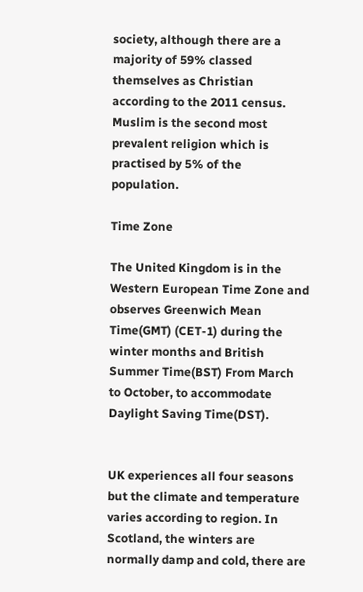society, although there are a majority of 59% classed themselves as Christian according to the 2011 census. Muslim is the second most prevalent religion which is practised by 5% of the population.

Time Zone

The United Kingdom is in the Western European Time Zone and observes Greenwich Mean Time(GMT) (CET-1) during the winter months and British Summer Time(BST) From March to October, to accommodate Daylight Saving Time(DST).


UK experiences all four seasons but the climate and temperature varies according to region. In Scotland, the winters are normally damp and cold, there are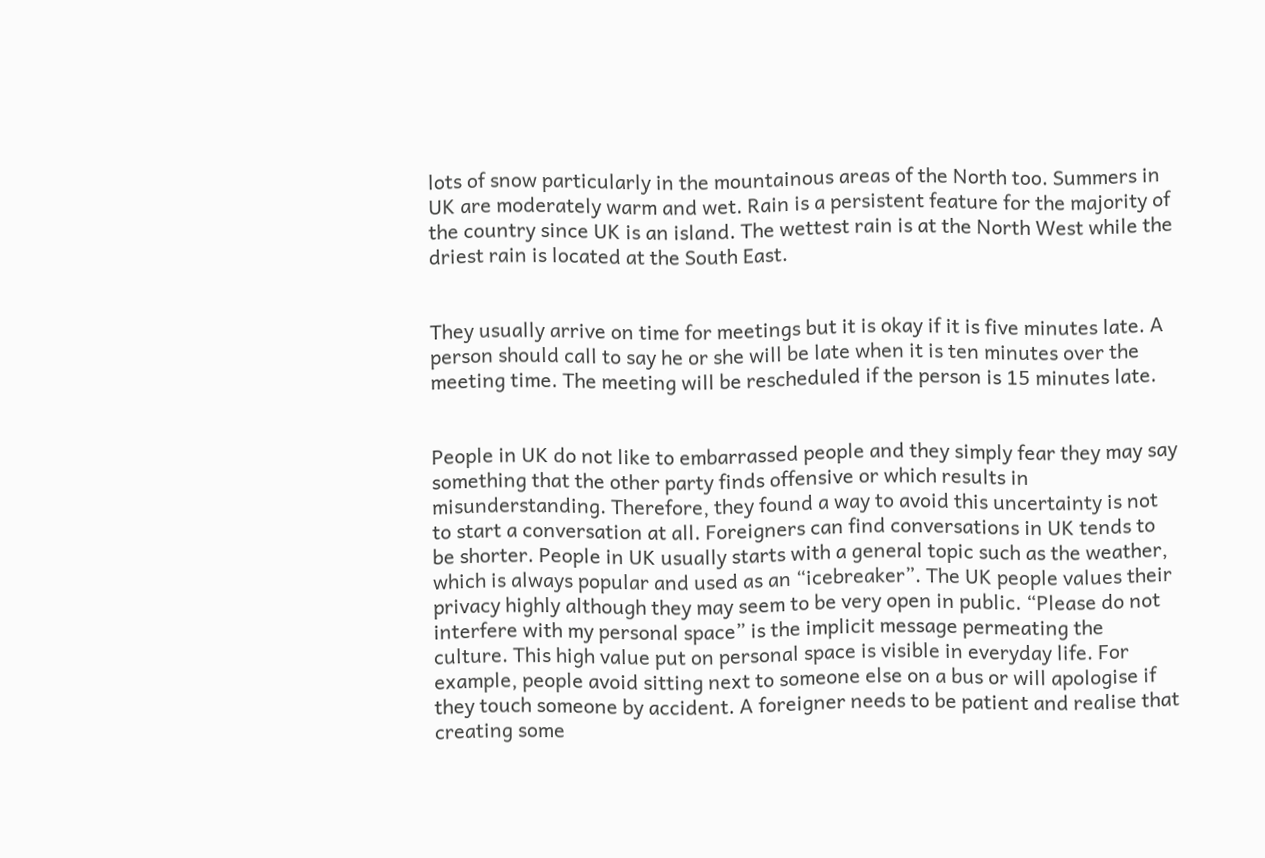lots of snow particularly in the mountainous areas of the North too. Summers in UK are moderately warm and wet. Rain is a persistent feature for the majority of the country since UK is an island. The wettest rain is at the North West while the driest rain is located at the South East.


They usually arrive on time for meetings but it is okay if it is five minutes late. A person should call to say he or she will be late when it is ten minutes over the meeting time. The meeting will be rescheduled if the person is 15 minutes late.


People in UK do not like to embarrassed people and they simply fear they may say something that the other party finds offensive or which results in misunderstanding. Therefore, they found a way to avoid this uncertainty is not to start a conversation at all. Foreigners can find conversations in UK tends to be shorter. People in UK usually starts with a general topic such as the weather, which is always popular and used as an “icebreaker”. The UK people values their privacy highly although they may seem to be very open in public. “Please do not interfere with my personal space” is the implicit message permeating the culture. This high value put on personal space is visible in everyday life. For example, people avoid sitting next to someone else on a bus or will apologise if they touch someone by accident. A foreigner needs to be patient and realise that creating some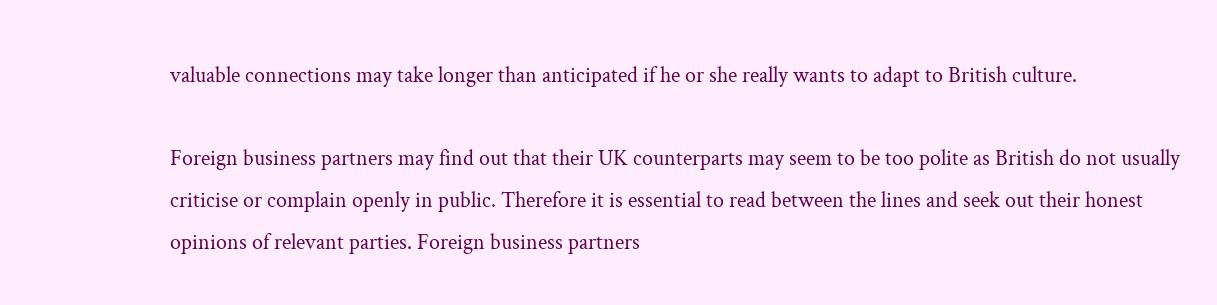valuable connections may take longer than anticipated if he or she really wants to adapt to British culture.

Foreign business partners may find out that their UK counterparts may seem to be too polite as British do not usually criticise or complain openly in public. Therefore it is essential to read between the lines and seek out their honest opinions of relevant parties. Foreign business partners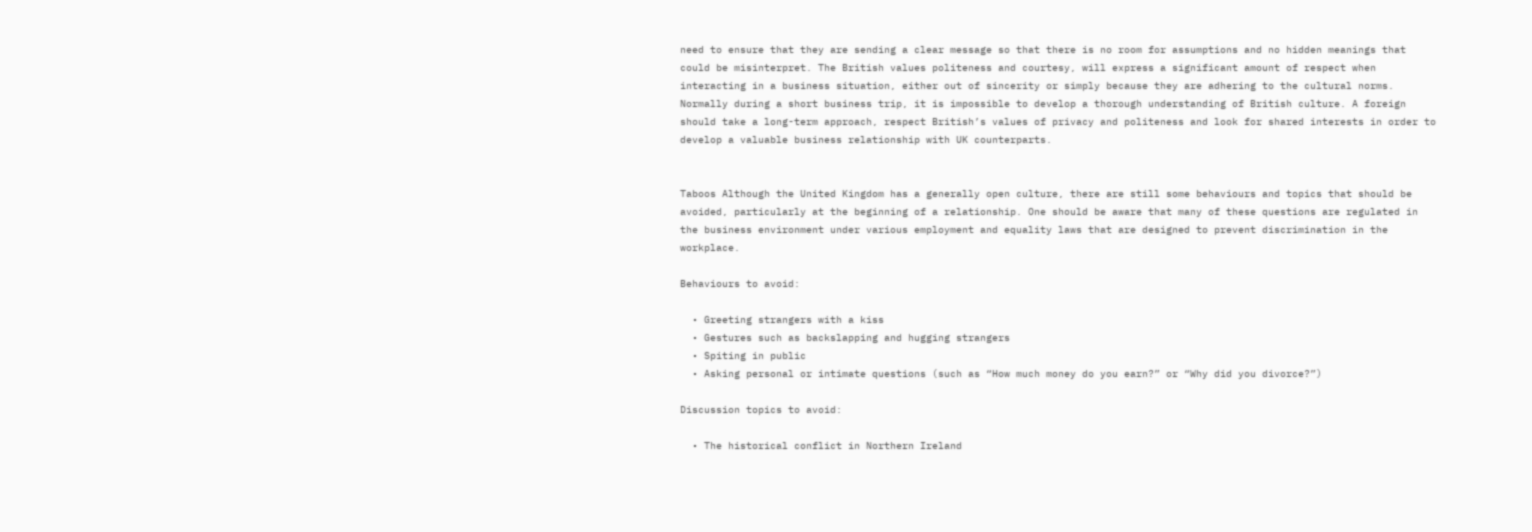need to ensure that they are sending a clear message so that there is no room for assumptions and no hidden meanings that could be misinterpret. The British values politeness and courtesy, will express a significant amount of respect when interacting in a business situation, either out of sincerity or simply because they are adhering to the cultural norms. Normally during a short business trip, it is impossible to develop a thorough understanding of British culture. A foreign should take a long-term approach, respect British’s values of privacy and politeness and look for shared interests in order to develop a valuable business relationship with UK counterparts.


Taboos Although the United Kingdom has a generally open culture, there are still some behaviours and topics that should be avoided, particularly at the beginning of a relationship. One should be aware that many of these questions are regulated in the business environment under various employment and equality laws that are designed to prevent discrimination in the workplace.

Behaviours to avoid:

  • Greeting strangers with a kiss
  • Gestures such as backslapping and hugging strangers
  • Spiting in public
  • Asking personal or intimate questions (such as “How much money do you earn?” or “Why did you divorce?”)

Discussion topics to avoid:

  • The historical conflict in Northern Ireland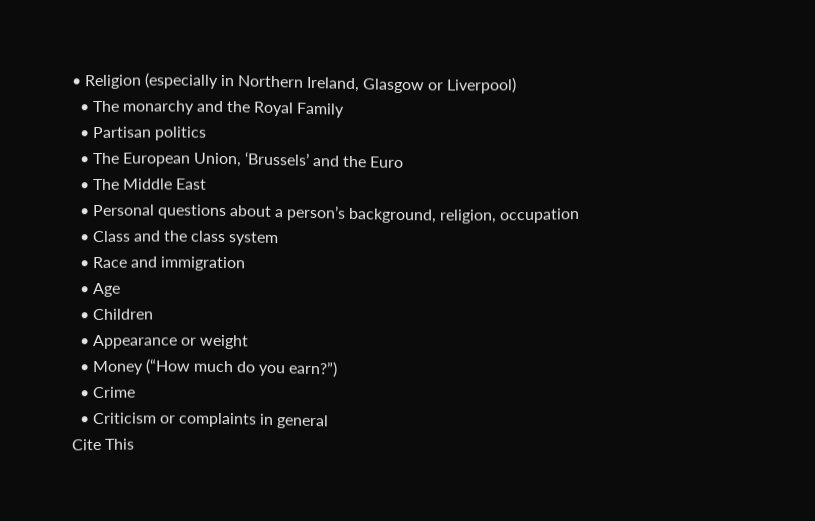• Religion (especially in Northern Ireland, Glasgow or Liverpool)
  • The monarchy and the Royal Family
  • Partisan politics
  • The European Union, ‘Brussels’ and the Euro
  • The Middle East
  • Personal questions about a person’s background, religion, occupation
  • Class and the class system
  • Race and immigration
  • Age
  • Children
  • Appearance or weight
  • Money (“How much do you earn?”)
  • Crime
  • Criticism or complaints in general
Cite This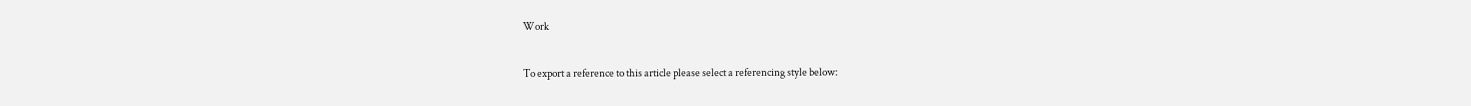Work

To export a reference to this article please select a referencing style below: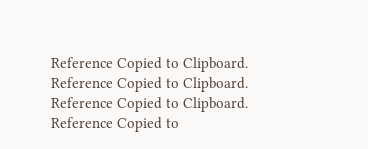Reference Copied to Clipboard.
Reference Copied to Clipboard.
Reference Copied to Clipboard.
Reference Copied to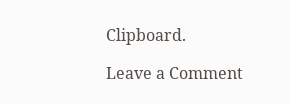Clipboard.

Leave a Comment